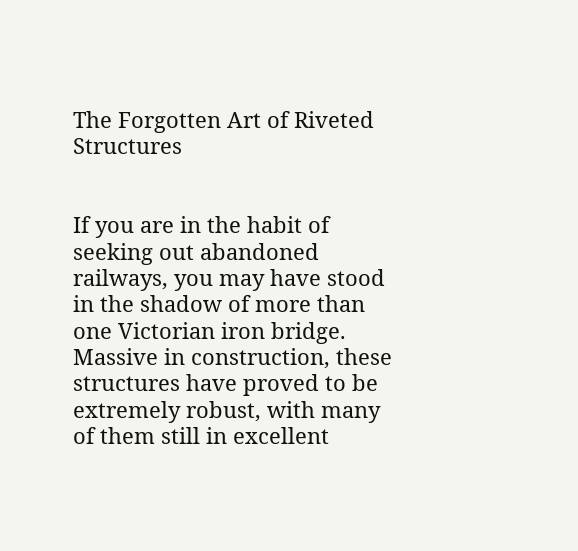The Forgotten Art of Riveted Structures


If you are in the habit of seeking out abandoned railways, you may have stood in the shadow of more than one Victorian iron bridge. Massive in construction, these structures have proved to be extremely robust, with many of them still in excellent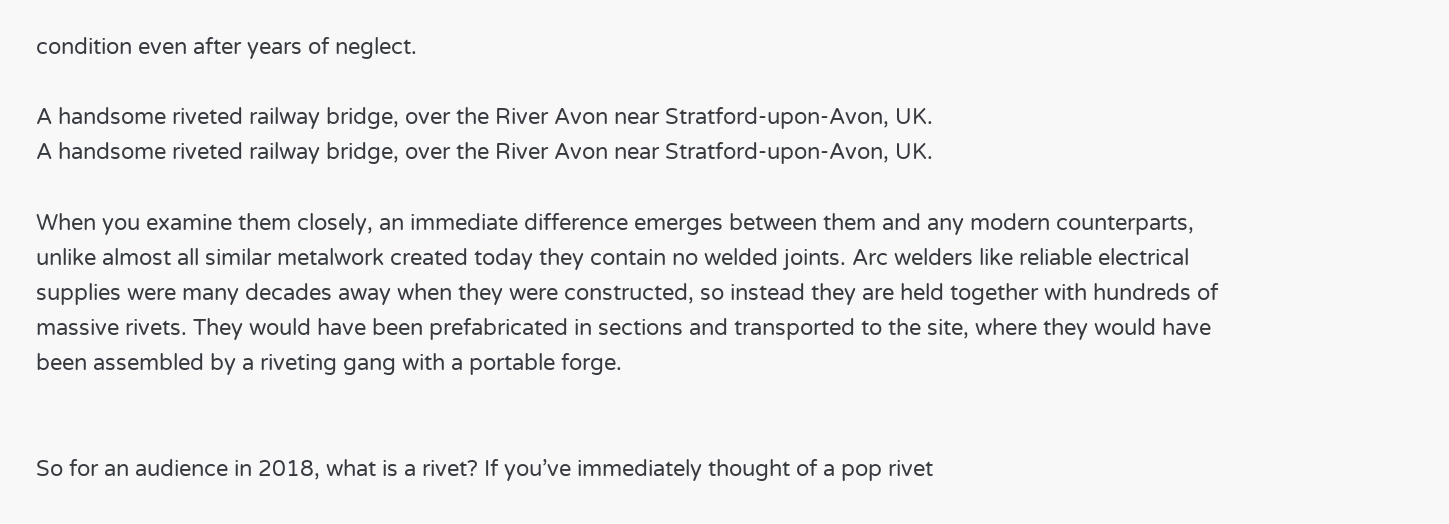condition even after years of neglect.

A handsome riveted railway bridge, over the River Avon near Stratford-upon-Avon, UK.
A handsome riveted railway bridge, over the River Avon near Stratford-upon-Avon, UK.

When you examine them closely, an immediate difference emerges between them and any modern counterparts, unlike almost all similar metalwork created today they contain no welded joints. Arc welders like reliable electrical supplies were many decades away when they were constructed, so instead they are held together with hundreds of massive rivets. They would have been prefabricated in sections and transported to the site, where they would have been assembled by a riveting gang with a portable forge.


So for an audience in 2018, what is a rivet? If you’ve immediately thought of a pop rivet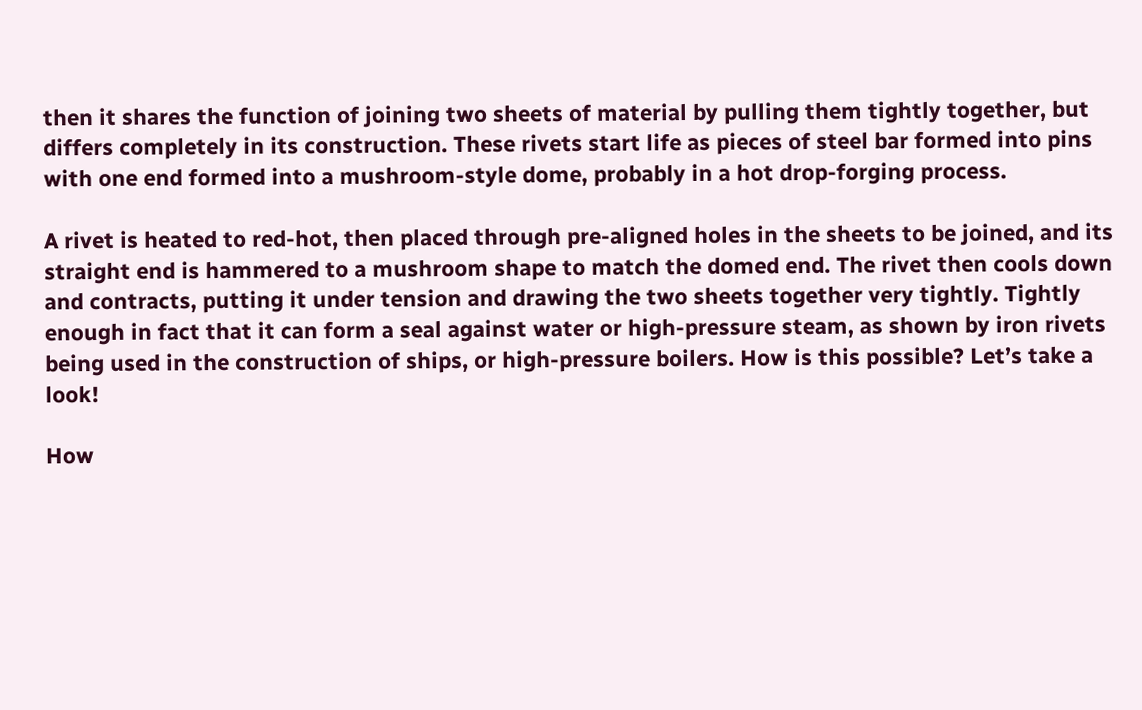then it shares the function of joining two sheets of material by pulling them tightly together, but differs completely in its construction. These rivets start life as pieces of steel bar formed into pins with one end formed into a mushroom-style dome, probably in a hot drop-forging process.

A rivet is heated to red-hot, then placed through pre-aligned holes in the sheets to be joined, and its straight end is hammered to a mushroom shape to match the domed end. The rivet then cools down and contracts, putting it under tension and drawing the two sheets together very tightly. Tightly enough in fact that it can form a seal against water or high-pressure steam, as shown by iron rivets being used in the construction of ships, or high-pressure boilers. How is this possible? Let’s take a look!

How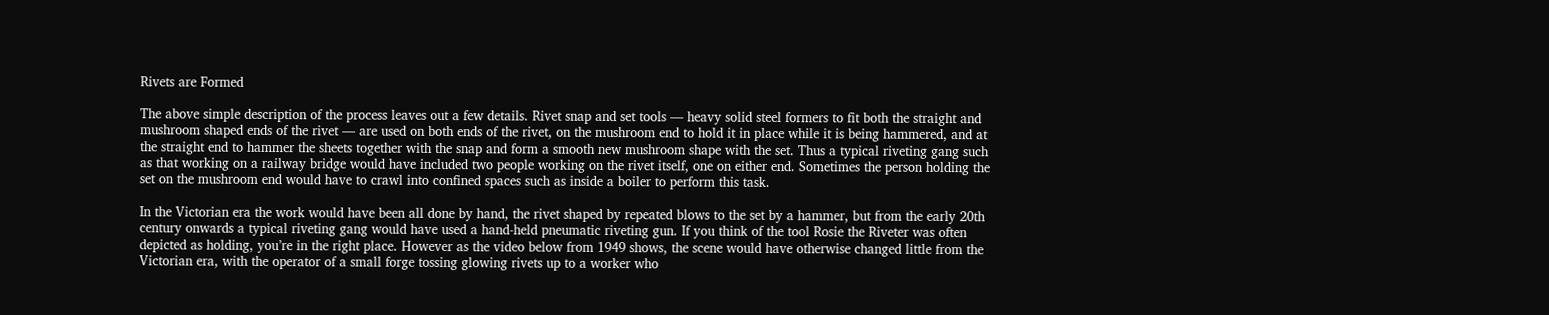Rivets are Formed

The above simple description of the process leaves out a few details. Rivet snap and set tools — heavy solid steel formers to fit both the straight and mushroom shaped ends of the rivet — are used on both ends of the rivet, on the mushroom end to hold it in place while it is being hammered, and at the straight end to hammer the sheets together with the snap and form a smooth new mushroom shape with the set. Thus a typical riveting gang such as that working on a railway bridge would have included two people working on the rivet itself, one on either end. Sometimes the person holding the set on the mushroom end would have to crawl into confined spaces such as inside a boiler to perform this task.

In the Victorian era the work would have been all done by hand, the rivet shaped by repeated blows to the set by a hammer, but from the early 20th century onwards a typical riveting gang would have used a hand-held pneumatic riveting gun. If you think of the tool Rosie the Riveter was often depicted as holding, you’re in the right place. However as the video below from 1949 shows, the scene would have otherwise changed little from the Victorian era, with the operator of a small forge tossing glowing rivets up to a worker who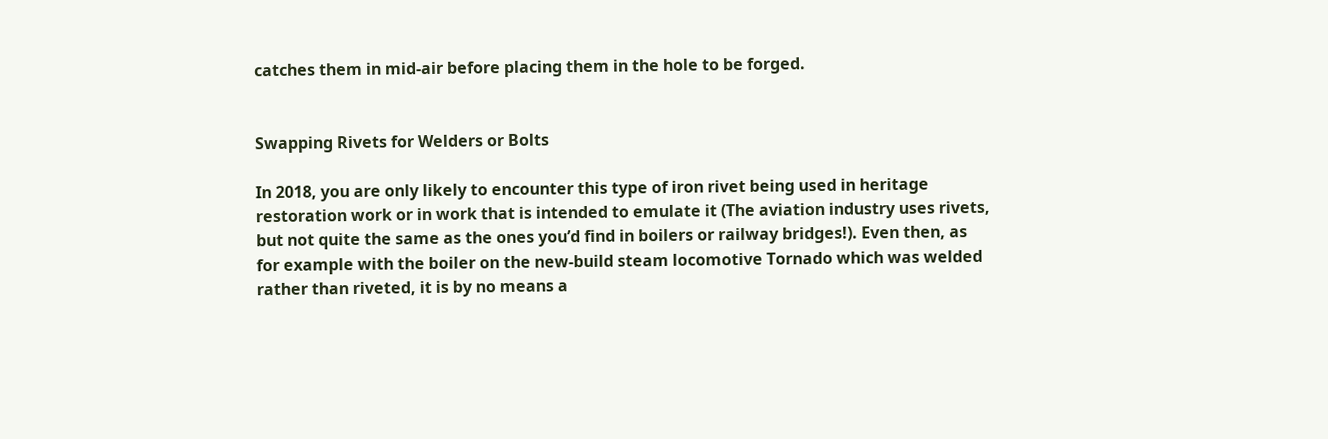catches them in mid-air before placing them in the hole to be forged.


Swapping Rivets for Welders or Bolts

In 2018, you are only likely to encounter this type of iron rivet being used in heritage restoration work or in work that is intended to emulate it (The aviation industry uses rivets, but not quite the same as the ones you’d find in boilers or railway bridges!). Even then, as for example with the boiler on the new-build steam locomotive Tornado which was welded rather than riveted, it is by no means a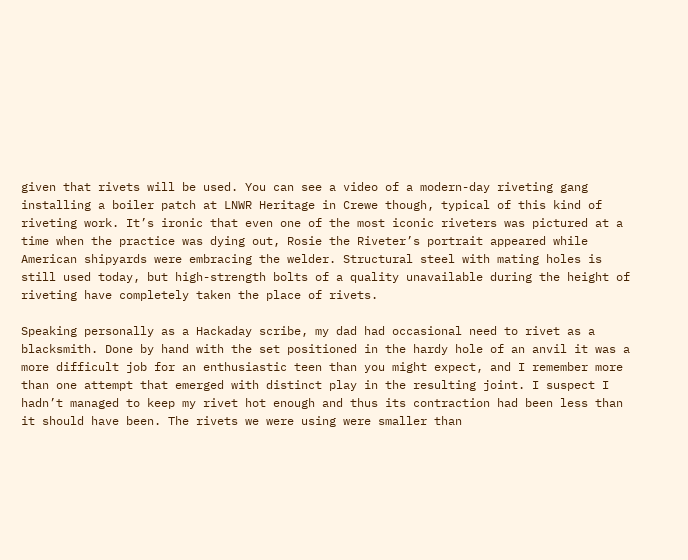given that rivets will be used. You can see a video of a modern-day riveting gang installing a boiler patch at LNWR Heritage in Crewe though, typical of this kind of riveting work. It’s ironic that even one of the most iconic riveters was pictured at a time when the practice was dying out, Rosie the Riveter’s portrait appeared while American shipyards were embracing the welder. Structural steel with mating holes is still used today, but high-strength bolts of a quality unavailable during the height of riveting have completely taken the place of rivets.

Speaking personally as a Hackaday scribe, my dad had occasional need to rivet as a blacksmith. Done by hand with the set positioned in the hardy hole of an anvil it was a more difficult job for an enthusiastic teen than you might expect, and I remember more than one attempt that emerged with distinct play in the resulting joint. I suspect I hadn’t managed to keep my rivet hot enough and thus its contraction had been less than it should have been. The rivets we were using were smaller than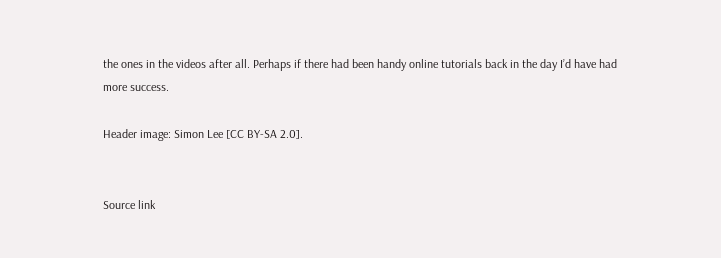the ones in the videos after all. Perhaps if there had been handy online tutorials back in the day I’d have had more success.

Header image: Simon Lee [CC BY-SA 2.0].


Source link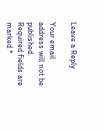Leave a Reply

Your email address will not be published. Required fields are marked *